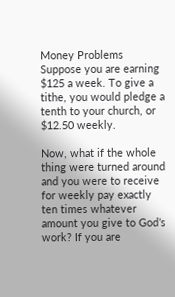Money Problems
Suppose you are earning $125 a week. To give a tithe, you would pledge a tenth to your church, or $12.50 weekly.

Now, what if the whole thing were turned around and you were to receive for weekly pay exactly ten times whatever amount you give to God’s work? If you are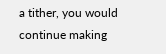a tither, you would continue making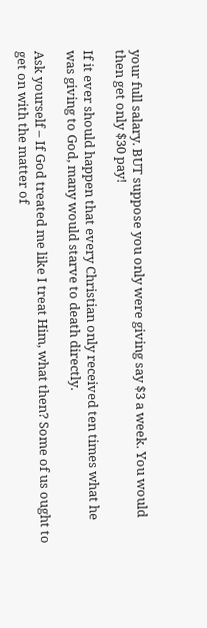your full salary. BUT suppose you only were giving say $3 a week. You would then get only $30 pay!

If it ever should happen that every Christian only received ten times what he was giving to God, many would starve to death directly.

Ask yourself – If God treated me like I treat Him, what then? Some of us ought to get on with the matter of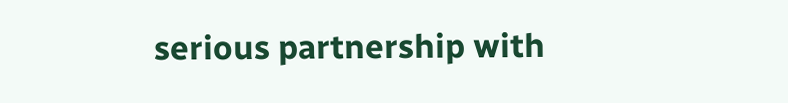serious partnership with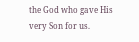the God who gave His very Son for us.